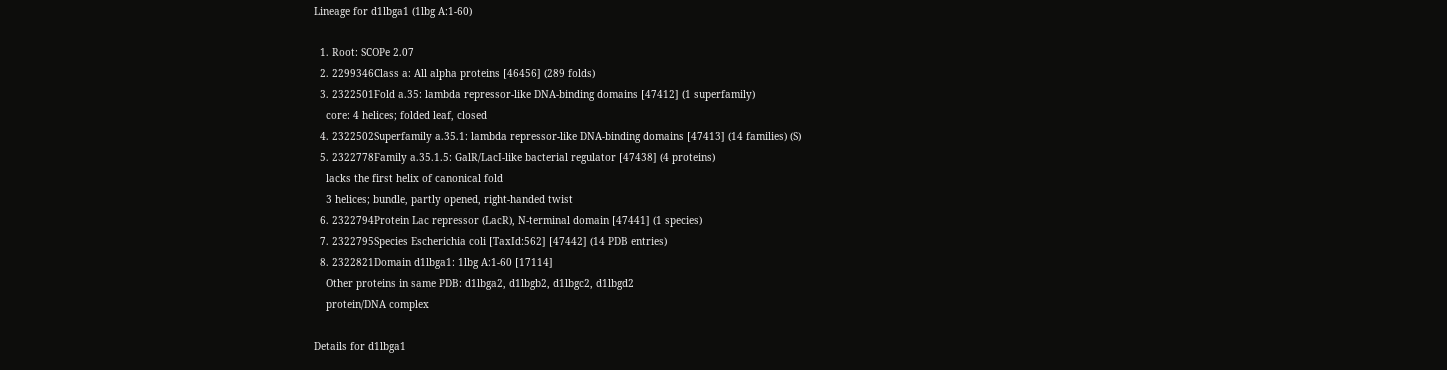Lineage for d1lbga1 (1lbg A:1-60)

  1. Root: SCOPe 2.07
  2. 2299346Class a: All alpha proteins [46456] (289 folds)
  3. 2322501Fold a.35: lambda repressor-like DNA-binding domains [47412] (1 superfamily)
    core: 4 helices; folded leaf, closed
  4. 2322502Superfamily a.35.1: lambda repressor-like DNA-binding domains [47413] (14 families) (S)
  5. 2322778Family a.35.1.5: GalR/LacI-like bacterial regulator [47438] (4 proteins)
    lacks the first helix of canonical fold
    3 helices; bundle, partly opened, right-handed twist
  6. 2322794Protein Lac repressor (LacR), N-terminal domain [47441] (1 species)
  7. 2322795Species Escherichia coli [TaxId:562] [47442] (14 PDB entries)
  8. 2322821Domain d1lbga1: 1lbg A:1-60 [17114]
    Other proteins in same PDB: d1lbga2, d1lbgb2, d1lbgc2, d1lbgd2
    protein/DNA complex

Details for d1lbga1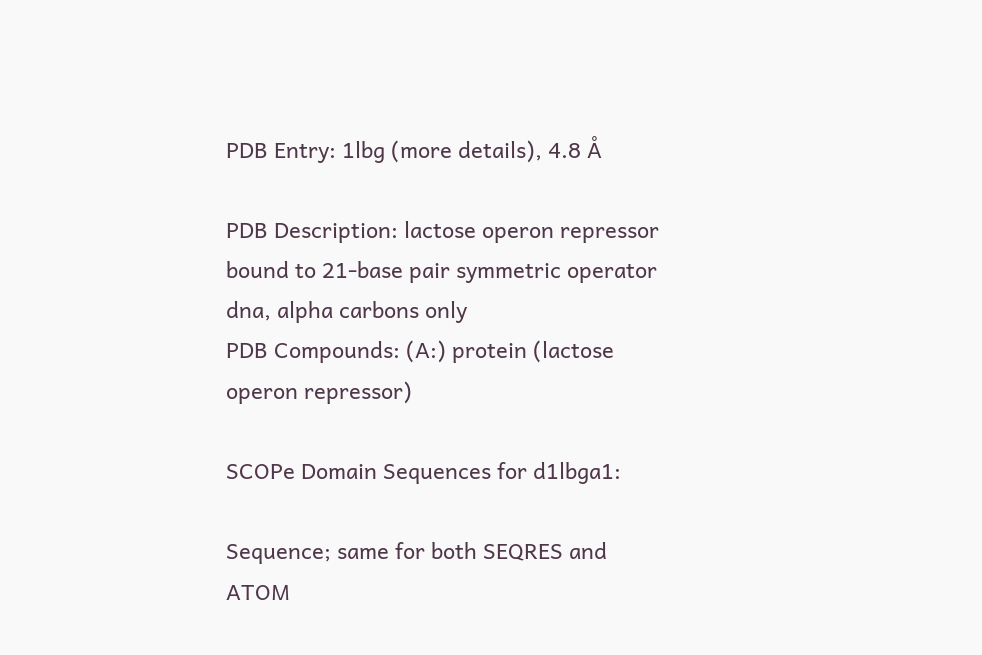PDB Entry: 1lbg (more details), 4.8 Å

PDB Description: lactose operon repressor bound to 21-base pair symmetric operator dna, alpha carbons only
PDB Compounds: (A:) protein (lactose operon repressor)

SCOPe Domain Sequences for d1lbga1:

Sequence; same for both SEQRES and ATOM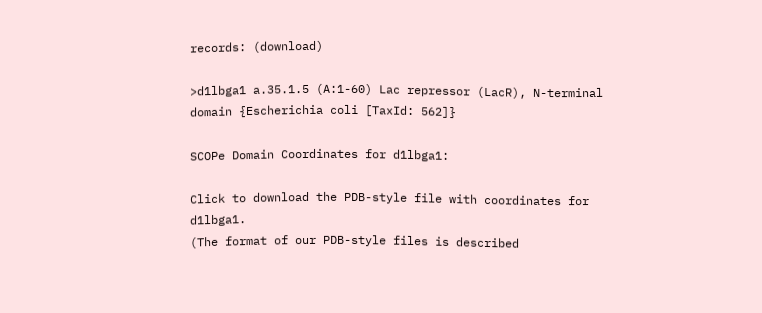records: (download)

>d1lbga1 a.35.1.5 (A:1-60) Lac repressor (LacR), N-terminal domain {Escherichia coli [TaxId: 562]}

SCOPe Domain Coordinates for d1lbga1:

Click to download the PDB-style file with coordinates for d1lbga1.
(The format of our PDB-style files is described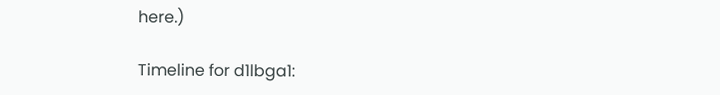here.)

Timeline for d1lbga1: